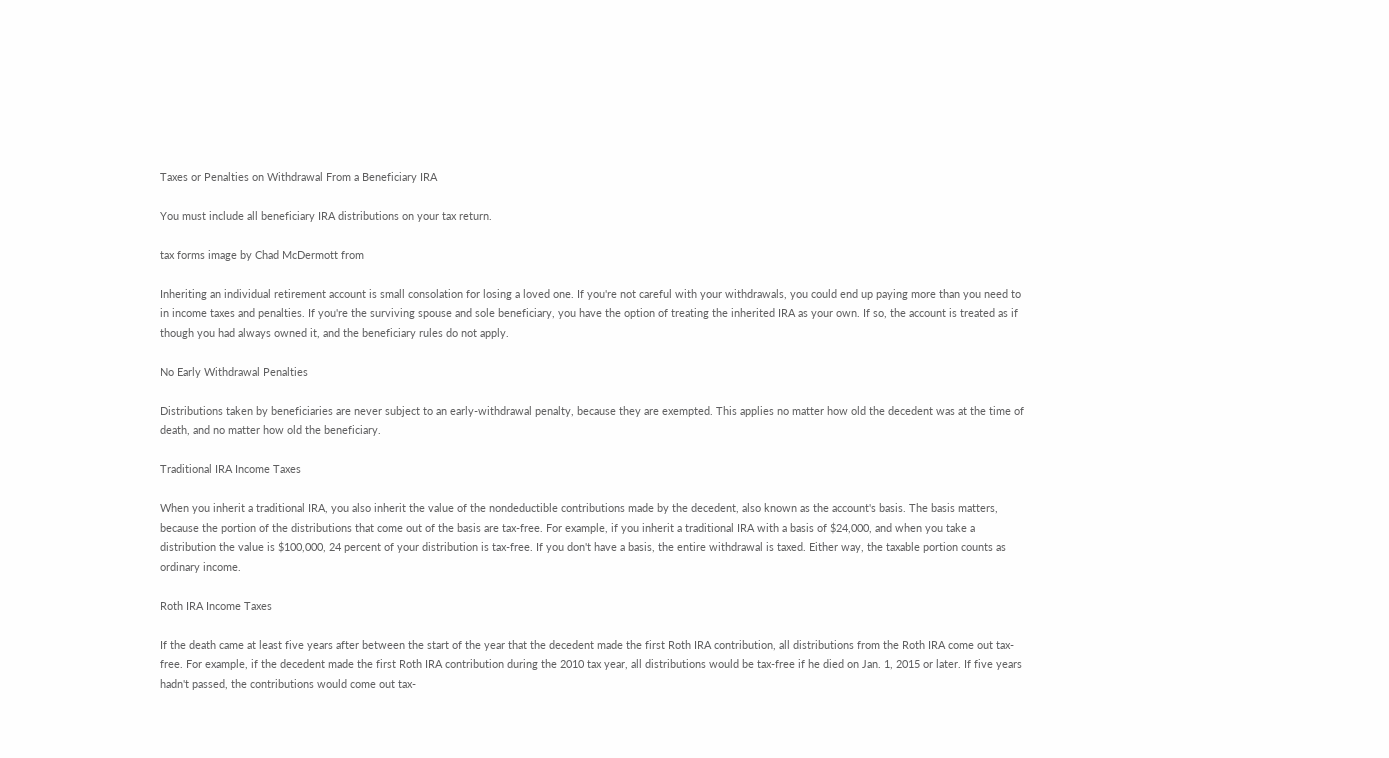Taxes or Penalties on Withdrawal From a Beneficiary IRA

You must include all beneficiary IRA distributions on your tax return.

tax forms image by Chad McDermott from

Inheriting an individual retirement account is small consolation for losing a loved one. If you're not careful with your withdrawals, you could end up paying more than you need to in income taxes and penalties. If you're the surviving spouse and sole beneficiary, you have the option of treating the inherited IRA as your own. If so, the account is treated as if though you had always owned it, and the beneficiary rules do not apply.

No Early Withdrawal Penalties

Distributions taken by beneficiaries are never subject to an early-withdrawal penalty, because they are exempted. This applies no matter how old the decedent was at the time of death, and no matter how old the beneficiary.

Traditional IRA Income Taxes

When you inherit a traditional IRA, you also inherit the value of the nondeductible contributions made by the decedent, also known as the account's basis. The basis matters, because the portion of the distributions that come out of the basis are tax-free. For example, if you inherit a traditional IRA with a basis of $24,000, and when you take a distribution the value is $100,000, 24 percent of your distribution is tax-free. If you don't have a basis, the entire withdrawal is taxed. Either way, the taxable portion counts as ordinary income.

Roth IRA Income Taxes

If the death came at least five years after between the start of the year that the decedent made the first Roth IRA contribution, all distributions from the Roth IRA come out tax-free. For example, if the decedent made the first Roth IRA contribution during the 2010 tax year, all distributions would be tax-free if he died on Jan. 1, 2015 or later. If five years hadn't passed, the contributions would come out tax-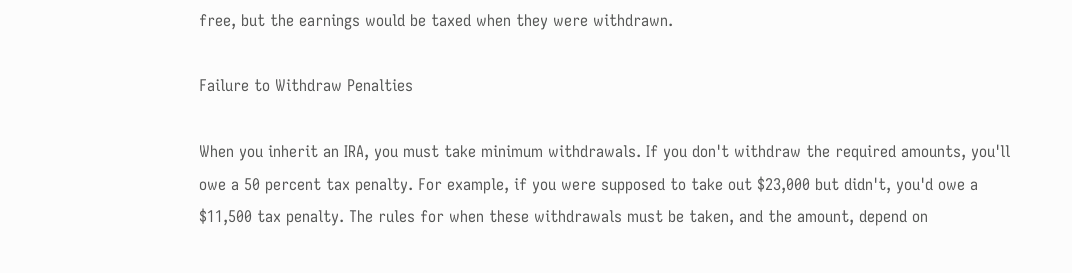free, but the earnings would be taxed when they were withdrawn.

Failure to Withdraw Penalties

When you inherit an IRA, you must take minimum withdrawals. If you don't withdraw the required amounts, you'll owe a 50 percent tax penalty. For example, if you were supposed to take out $23,000 but didn't, you'd owe a $11,500 tax penalty. The rules for when these withdrawals must be taken, and the amount, depend on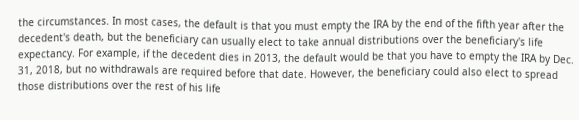the circumstances. In most cases, the default is that you must empty the IRA by the end of the fifth year after the decedent's death, but the beneficiary can usually elect to take annual distributions over the beneficiary's life expectancy. For example, if the decedent dies in 2013, the default would be that you have to empty the IRA by Dec. 31, 2018, but no withdrawals are required before that date. However, the beneficiary could also elect to spread those distributions over the rest of his life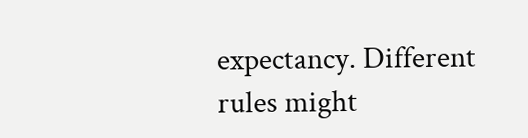expectancy. Different rules might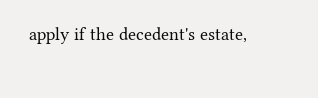apply if the decedent's estate,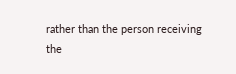rather than the person receiving the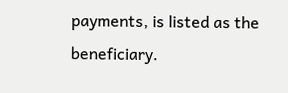payments, is listed as the beneficiary.